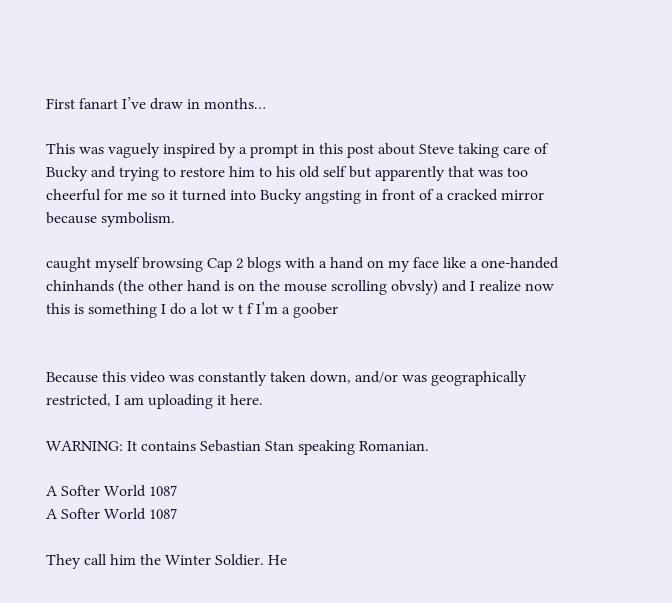First fanart I’ve draw in months…

This was vaguely inspired by a prompt in this post about Steve taking care of Bucky and trying to restore him to his old self but apparently that was too cheerful for me so it turned into Bucky angsting in front of a cracked mirror because symbolism.

caught myself browsing Cap 2 blogs with a hand on my face like a one-handed chinhands (the other hand is on the mouse scrolling obvsly) and I realize now this is something I do a lot w t f I’m a goober


Because this video was constantly taken down, and/or was geographically restricted, I am uploading it here.

WARNING: It contains Sebastian Stan speaking Romanian.

A Softer World 1087
A Softer World 1087

They call him the Winter Soldier. He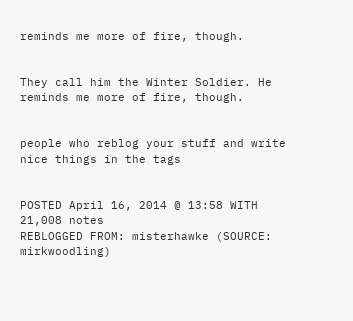reminds me more of fire, though.


They call him the Winter Soldier. He reminds me more of fire, though.


people who reblog your stuff and write nice things in the tags


POSTED April 16, 2014 @ 13:58 WITH 21,008 notes
REBLOGGED FROM: misterhawke (SOURCE: mirkwoodling)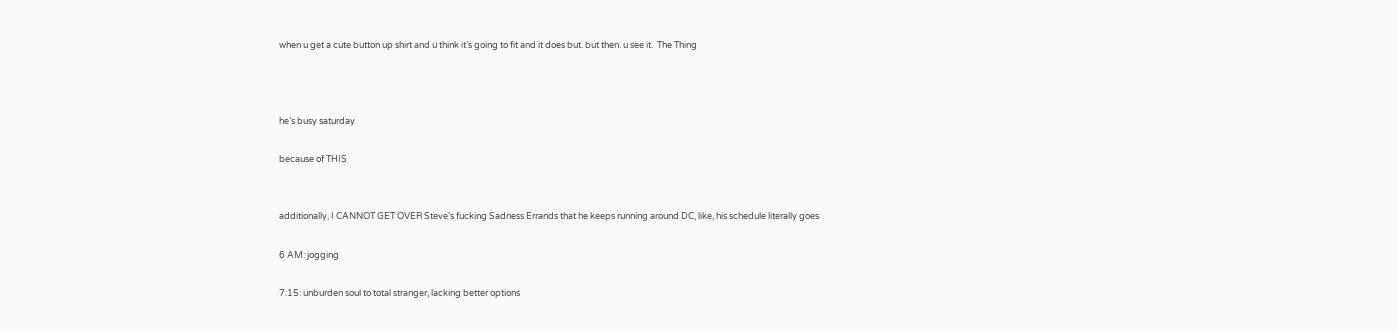when u get a cute button up shirt and u think it’s going to fit and it does but. but then. u see it.  The Thing



he’s busy saturday

because of THIS


additionally, I CANNOT GET OVER Steve’s fucking Sadness Errands that he keeps running around DC, like, his schedule literally goes

6 AM: jogging

7:15: unburden soul to total stranger, lacking better options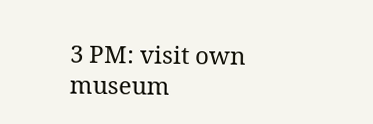3 PM: visit own museum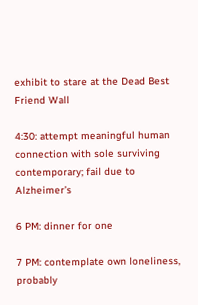exhibit to stare at the Dead Best Friend Wall

4:30: attempt meaningful human connection with sole surviving contemporary; fail due to Alzheimer’s

6 PM: dinner for one

7 PM: contemplate own loneliness, probably